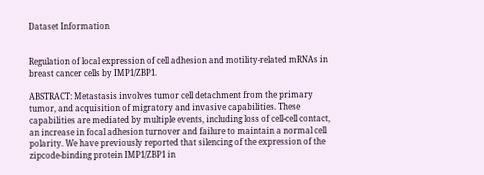Dataset Information


Regulation of local expression of cell adhesion and motility-related mRNAs in breast cancer cells by IMP1/ZBP1.

ABSTRACT: Metastasis involves tumor cell detachment from the primary tumor, and acquisition of migratory and invasive capabilities. These capabilities are mediated by multiple events, including loss of cell-cell contact, an increase in focal adhesion turnover and failure to maintain a normal cell polarity. We have previously reported that silencing of the expression of the zipcode-binding protein IMP1/ZBP1 in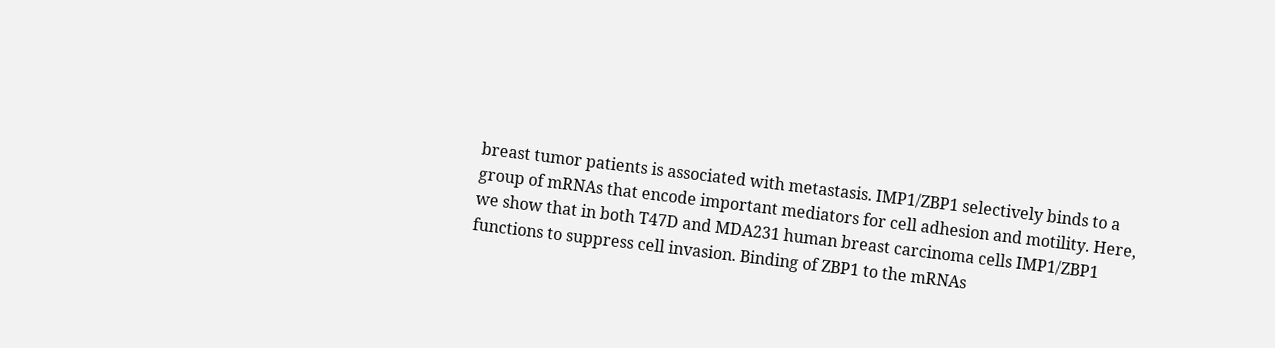breast tumor patients is associated with metastasis. IMP1/ZBP1 selectively binds to a group of mRNAs that encode important mediators for cell adhesion and motility. Here, we show that in both T47D and MDA231 human breast carcinoma cells IMP1/ZBP1 functions to suppress cell invasion. Binding of ZBP1 to the mRNAs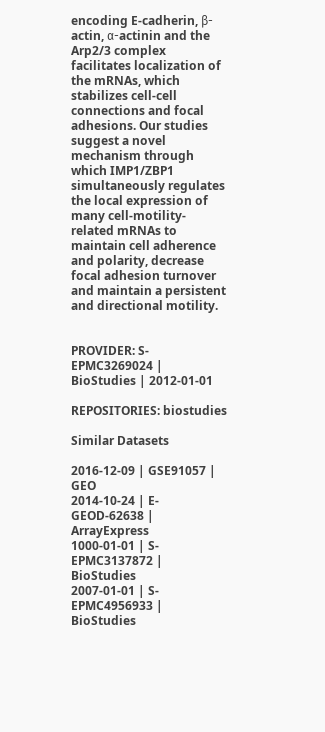encoding E-cadherin, β-actin, α-actinin and the Arp2/3 complex facilitates localization of the mRNAs, which stabilizes cell-cell connections and focal adhesions. Our studies suggest a novel mechanism through which IMP1/ZBP1 simultaneously regulates the local expression of many cell-motility-related mRNAs to maintain cell adherence and polarity, decrease focal adhesion turnover and maintain a persistent and directional motility.


PROVIDER: S-EPMC3269024 | BioStudies | 2012-01-01

REPOSITORIES: biostudies

Similar Datasets

2016-12-09 | GSE91057 | GEO
2014-10-24 | E-GEOD-62638 | ArrayExpress
1000-01-01 | S-EPMC3137872 | BioStudies
2007-01-01 | S-EPMC4956933 | BioStudies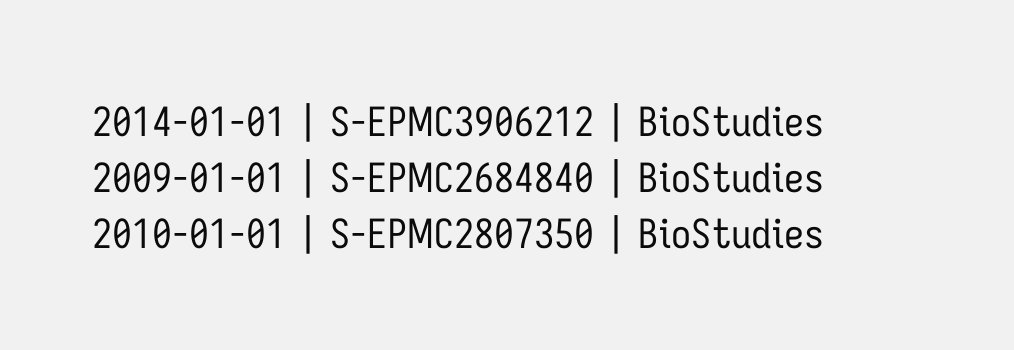2014-01-01 | S-EPMC3906212 | BioStudies
2009-01-01 | S-EPMC2684840 | BioStudies
2010-01-01 | S-EPMC2807350 | BioStudies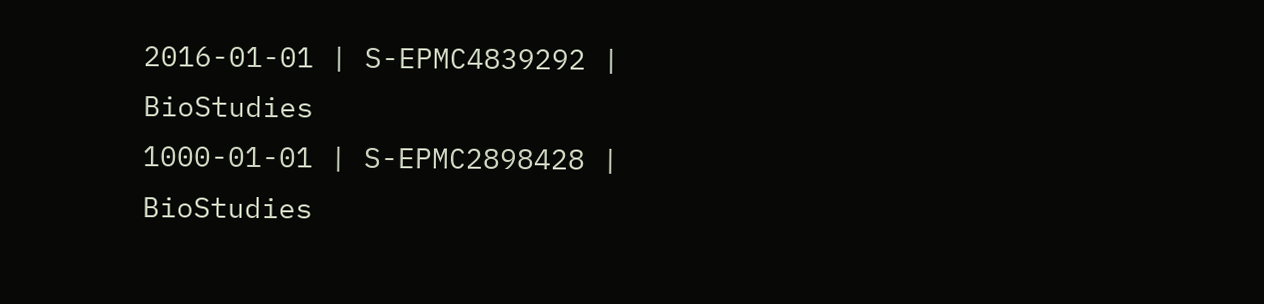2016-01-01 | S-EPMC4839292 | BioStudies
1000-01-01 | S-EPMC2898428 | BioStudies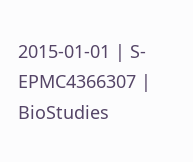2015-01-01 | S-EPMC4366307 | BioStudies